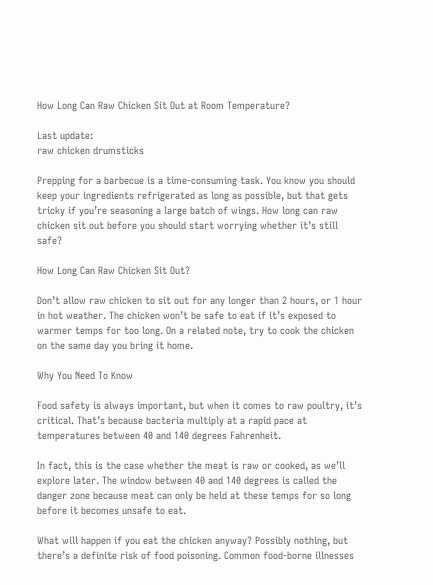How Long Can Raw Chicken Sit Out at Room Temperature?

Last update:
raw chicken drumsticks

Prepping for a barbecue is a time-consuming task. You know you should keep your ingredients refrigerated as long as possible, but that gets tricky if you’re seasoning a large batch of wings. How long can raw chicken sit out before you should start worrying whether it’s still safe?

How Long Can Raw Chicken Sit Out?

Don’t allow raw chicken to sit out for any longer than 2 hours, or 1 hour in hot weather. The chicken won’t be safe to eat if it’s exposed to warmer temps for too long. On a related note, try to cook the chicken on the same day you bring it home.

Why You Need To Know

Food safety is always important, but when it comes to raw poultry, it’s critical. That’s because bacteria multiply at a rapid pace at temperatures between 40 and 140 degrees Fahrenheit.

In fact, this is the case whether the meat is raw or cooked, as we’ll explore later. The window between 40 and 140 degrees is called the danger zone because meat can only be held at these temps for so long before it becomes unsafe to eat.

What will happen if you eat the chicken anyway? Possibly nothing, but there’s a definite risk of food poisoning. Common food-borne illnesses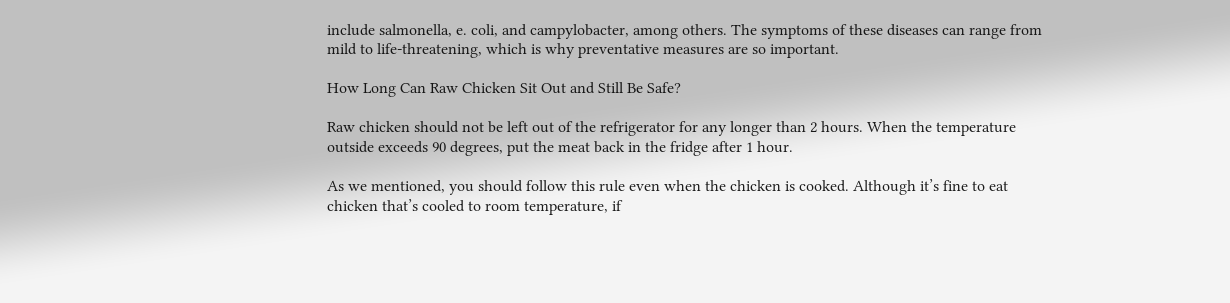include salmonella, e. coli, and campylobacter, among others. The symptoms of these diseases can range from mild to life-threatening, which is why preventative measures are so important.

How Long Can Raw Chicken Sit Out and Still Be Safe?

Raw chicken should not be left out of the refrigerator for any longer than 2 hours. When the temperature outside exceeds 90 degrees, put the meat back in the fridge after 1 hour.

As we mentioned, you should follow this rule even when the chicken is cooked. Although it’s fine to eat chicken that’s cooled to room temperature, if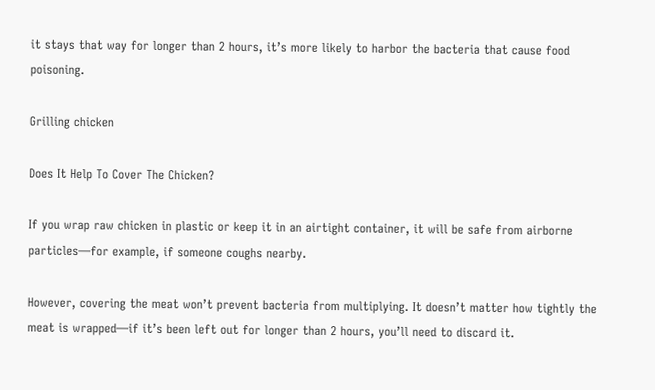it stays that way for longer than 2 hours, it’s more likely to harbor the bacteria that cause food poisoning.

Grilling chicken

Does It Help To Cover The Chicken?

If you wrap raw chicken in plastic or keep it in an airtight container, it will be safe from airborne particles—for example, if someone coughs nearby.

However, covering the meat won’t prevent bacteria from multiplying. It doesn’t matter how tightly the meat is wrapped—if it’s been left out for longer than 2 hours, you’ll need to discard it.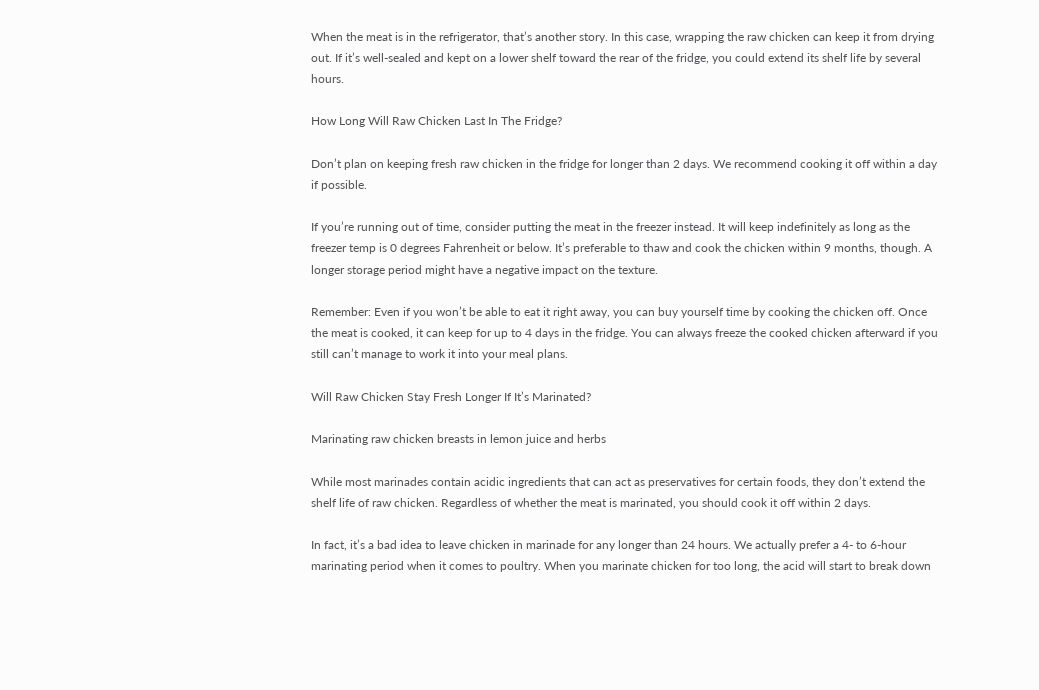When the meat is in the refrigerator, that’s another story. In this case, wrapping the raw chicken can keep it from drying out. If it’s well-sealed and kept on a lower shelf toward the rear of the fridge, you could extend its shelf life by several hours.

How Long Will Raw Chicken Last In The Fridge?

Don’t plan on keeping fresh raw chicken in the fridge for longer than 2 days. We recommend cooking it off within a day if possible.

If you’re running out of time, consider putting the meat in the freezer instead. It will keep indefinitely as long as the freezer temp is 0 degrees Fahrenheit or below. It’s preferable to thaw and cook the chicken within 9 months, though. A longer storage period might have a negative impact on the texture.

Remember: Even if you won’t be able to eat it right away, you can buy yourself time by cooking the chicken off. Once the meat is cooked, it can keep for up to 4 days in the fridge. You can always freeze the cooked chicken afterward if you still can’t manage to work it into your meal plans.

Will Raw Chicken Stay Fresh Longer If It’s Marinated?

Marinating raw chicken breasts in lemon juice and herbs

While most marinades contain acidic ingredients that can act as preservatives for certain foods, they don’t extend the shelf life of raw chicken. Regardless of whether the meat is marinated, you should cook it off within 2 days.

In fact, it’s a bad idea to leave chicken in marinade for any longer than 24 hours. We actually prefer a 4- to 6-hour marinating period when it comes to poultry. When you marinate chicken for too long, the acid will start to break down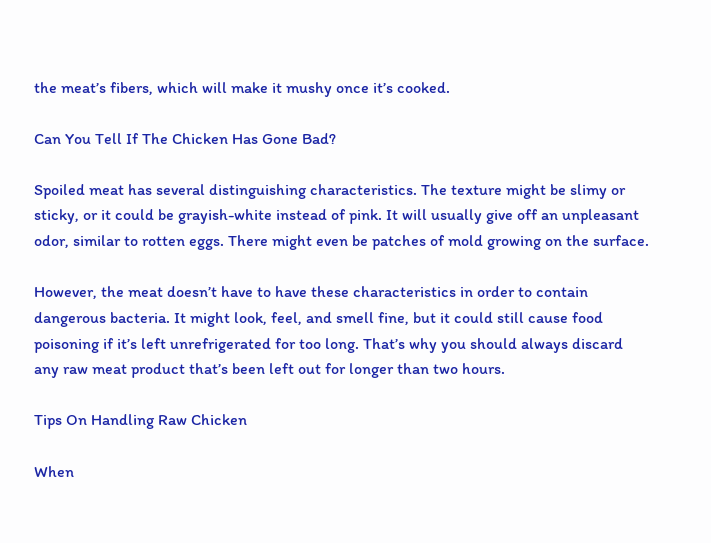the meat’s fibers, which will make it mushy once it’s cooked.

Can You Tell If The Chicken Has Gone Bad?

Spoiled meat has several distinguishing characteristics. The texture might be slimy or sticky, or it could be grayish-white instead of pink. It will usually give off an unpleasant odor, similar to rotten eggs. There might even be patches of mold growing on the surface.

However, the meat doesn’t have to have these characteristics in order to contain dangerous bacteria. It might look, feel, and smell fine, but it could still cause food poisoning if it’s left unrefrigerated for too long. That’s why you should always discard any raw meat product that’s been left out for longer than two hours.

Tips On Handling Raw Chicken

When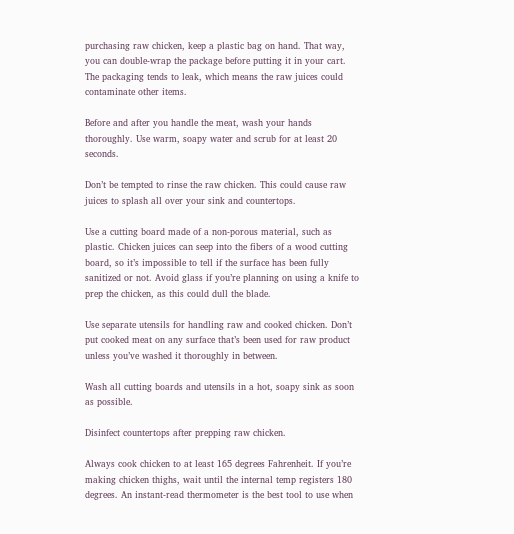purchasing raw chicken, keep a plastic bag on hand. That way, you can double-wrap the package before putting it in your cart. The packaging tends to leak, which means the raw juices could contaminate other items.

Before and after you handle the meat, wash your hands thoroughly. Use warm, soapy water and scrub for at least 20 seconds.

Don’t be tempted to rinse the raw chicken. This could cause raw juices to splash all over your sink and countertops.

Use a cutting board made of a non-porous material, such as plastic. Chicken juices can seep into the fibers of a wood cutting board, so it’s impossible to tell if the surface has been fully sanitized or not. Avoid glass if you’re planning on using a knife to prep the chicken, as this could dull the blade.

Use separate utensils for handling raw and cooked chicken. Don’t put cooked meat on any surface that’s been used for raw product unless you’ve washed it thoroughly in between.

Wash all cutting boards and utensils in a hot, soapy sink as soon as possible.

Disinfect countertops after prepping raw chicken.

Always cook chicken to at least 165 degrees Fahrenheit. If you’re making chicken thighs, wait until the internal temp registers 180 degrees. An instant-read thermometer is the best tool to use when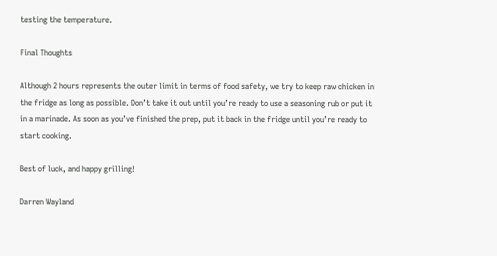testing the temperature.

Final Thoughts

Although 2 hours represents the outer limit in terms of food safety, we try to keep raw chicken in the fridge as long as possible. Don’t take it out until you’re ready to use a seasoning rub or put it in a marinade. As soon as you’ve finished the prep, put it back in the fridge until you’re ready to start cooking.

Best of luck, and happy grilling!

Darren Wayland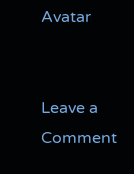Avatar


Leave a Comment